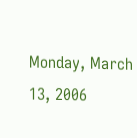Monday, March 13, 2006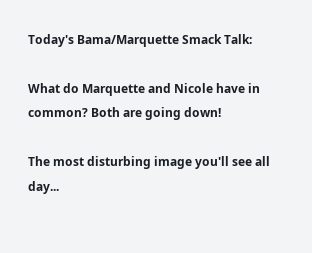Today's Bama/Marquette Smack Talk:

What do Marquette and Nicole have in common? Both are going down!

The most disturbing image you'll see all day...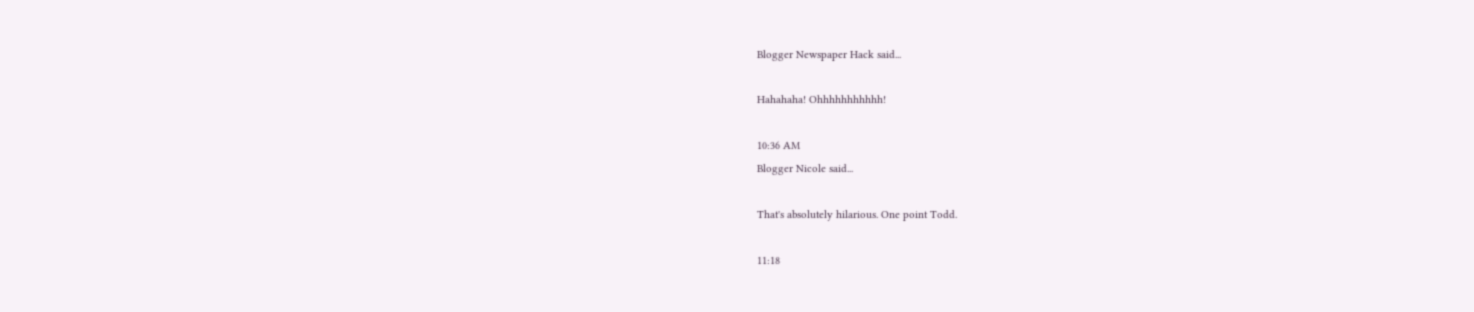Blogger Newspaper Hack said...

Hahahaha! Ohhhhhhhhhhh!

10:36 AM
Blogger Nicole said...

That's absolutely hilarious. One point Todd.

11:18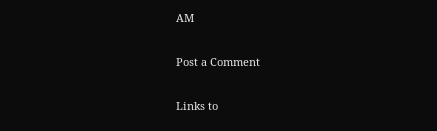AM

Post a Comment

Links to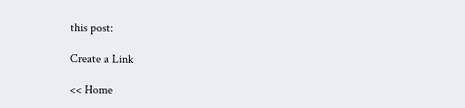this post:

Create a Link

<< Home